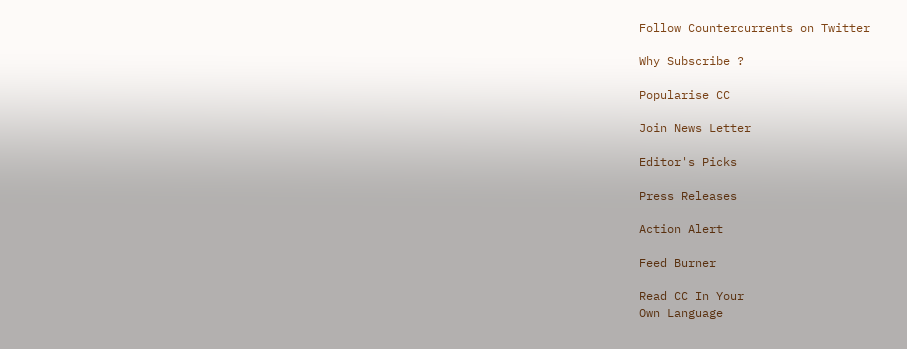Follow Countercurrents on Twitter

Why Subscribe ?

Popularise CC

Join News Letter

Editor's Picks

Press Releases

Action Alert

Feed Burner

Read CC In Your
Own Language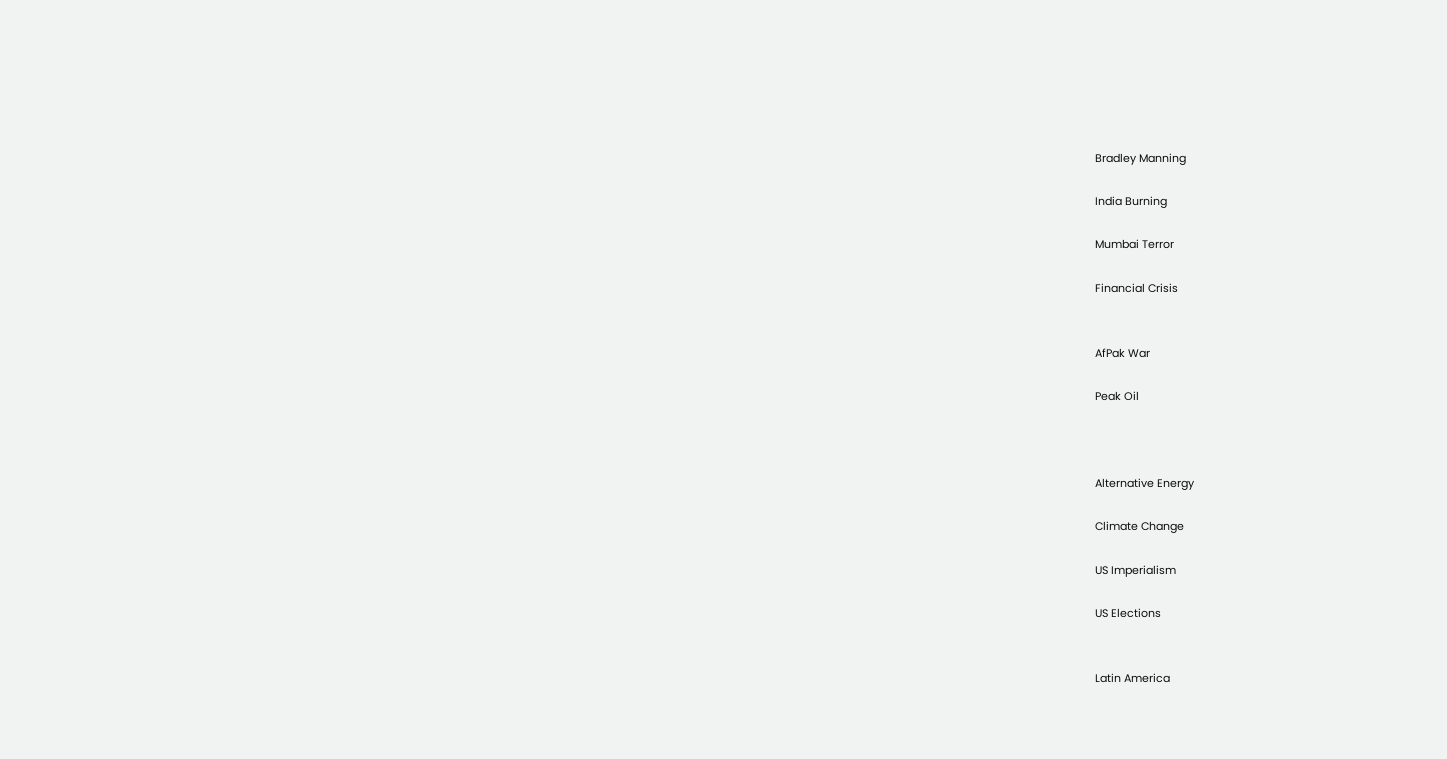Bradley Manning

India Burning

Mumbai Terror

Financial Crisis


AfPak War

Peak Oil



Alternative Energy

Climate Change

US Imperialism

US Elections


Latin America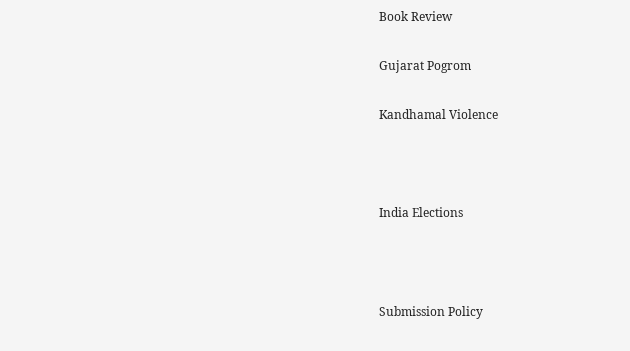Book Review

Gujarat Pogrom

Kandhamal Violence



India Elections



Submission Policy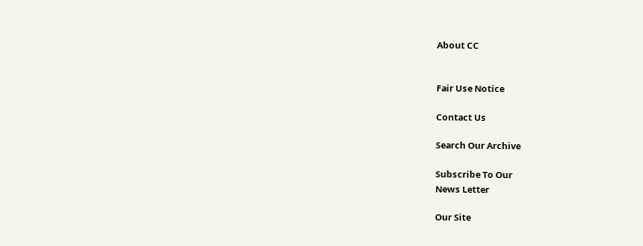About CC


Fair Use Notice

Contact Us

Search Our Archive

Subscribe To Our
News Letter

Our Site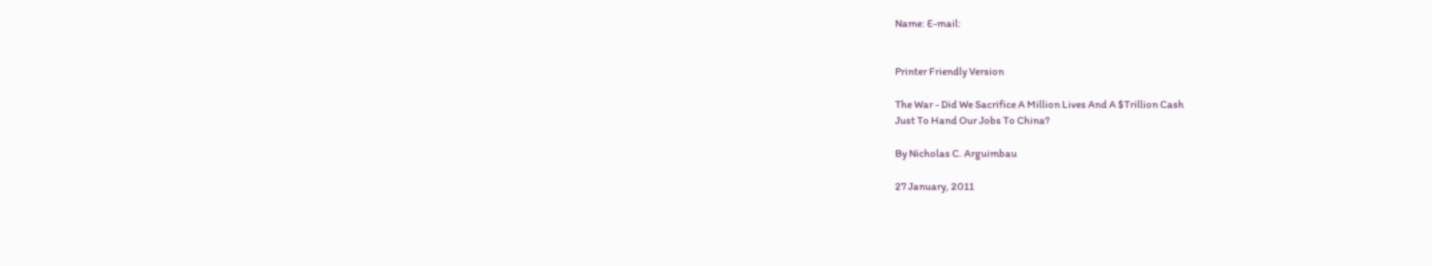Name: E-mail:


Printer Friendly Version

The War - Did We Sacrifice A Million Lives And A $Trillion Cash
Just To Hand Our Jobs To China?

By Nicholas C. Arguimbau

27 January, 2011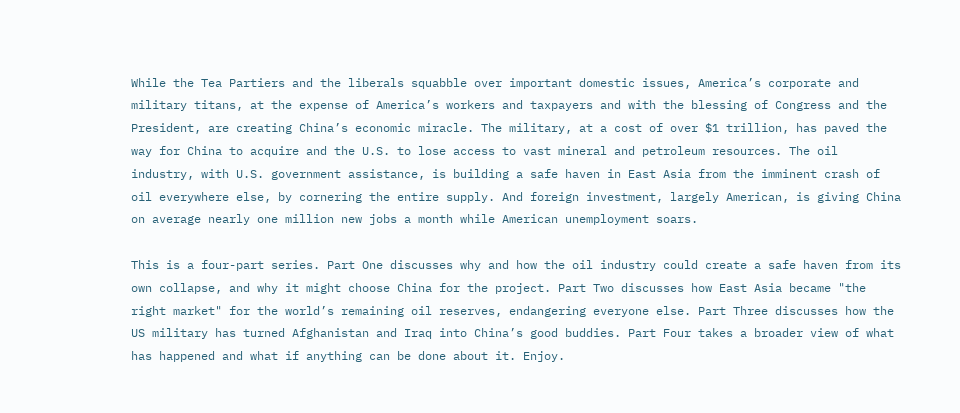While the Tea Partiers and the liberals squabble over important domestic issues, America’s corporate and military titans, at the expense of America’s workers and taxpayers and with the blessing of Congress and the President, are creating China’s economic miracle. The military, at a cost of over $1 trillion, has paved the way for China to acquire and the U.S. to lose access to vast mineral and petroleum resources. The oil industry, with U.S. government assistance, is building a safe haven in East Asia from the imminent crash of oil everywhere else, by cornering the entire supply. And foreign investment, largely American, is giving China on average nearly one million new jobs a month while American unemployment soars.

This is a four-part series. Part One discusses why and how the oil industry could create a safe haven from its own collapse, and why it might choose China for the project. Part Two discusses how East Asia became "the right market" for the world’s remaining oil reserves, endangering everyone else. Part Three discusses how the US military has turned Afghanistan and Iraq into China’s good buddies. Part Four takes a broader view of what has happened and what if anything can be done about it. Enjoy.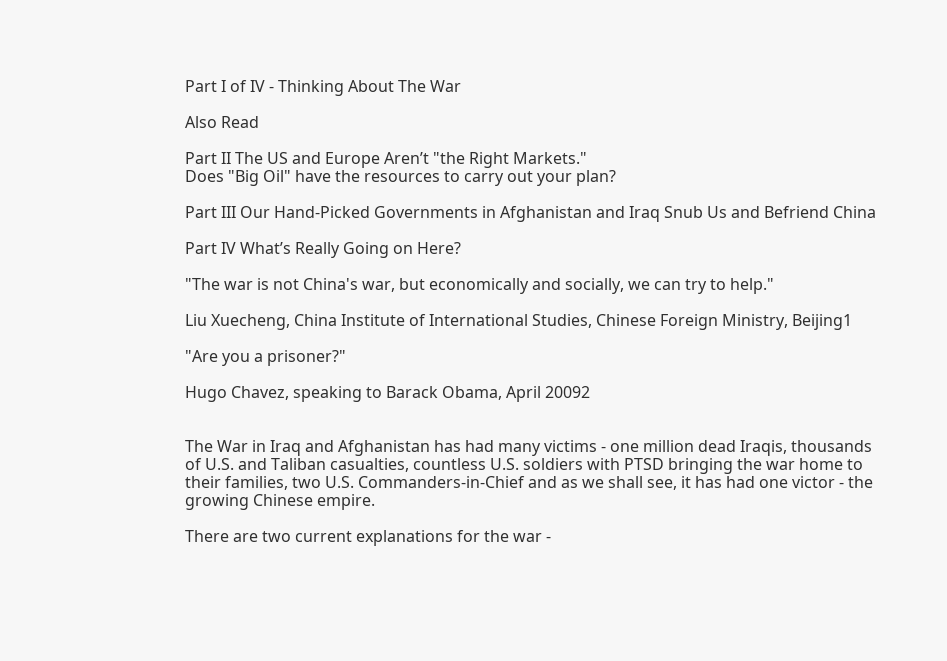Part I of IV - Thinking About The War

Also Read

Part II The US and Europe Aren’t "the Right Markets."
Does "Big Oil" have the resources to carry out your plan?

Part III Our Hand-Picked Governments in Afghanistan and Iraq Snub Us and Befriend China

Part IV What’s Really Going on Here?

"The war is not China's war, but economically and socially, we can try to help."

Liu Xuecheng, China Institute of International Studies, Chinese Foreign Ministry, Beijing1

"Are you a prisoner?"

Hugo Chavez, speaking to Barack Obama, April 20092


The War in Iraq and Afghanistan has had many victims - one million dead Iraqis, thousands of U.S. and Taliban casualties, countless U.S. soldiers with PTSD bringing the war home to their families, two U.S. Commanders-in-Chief and as we shall see, it has had one victor - the growing Chinese empire.

There are two current explanations for the war -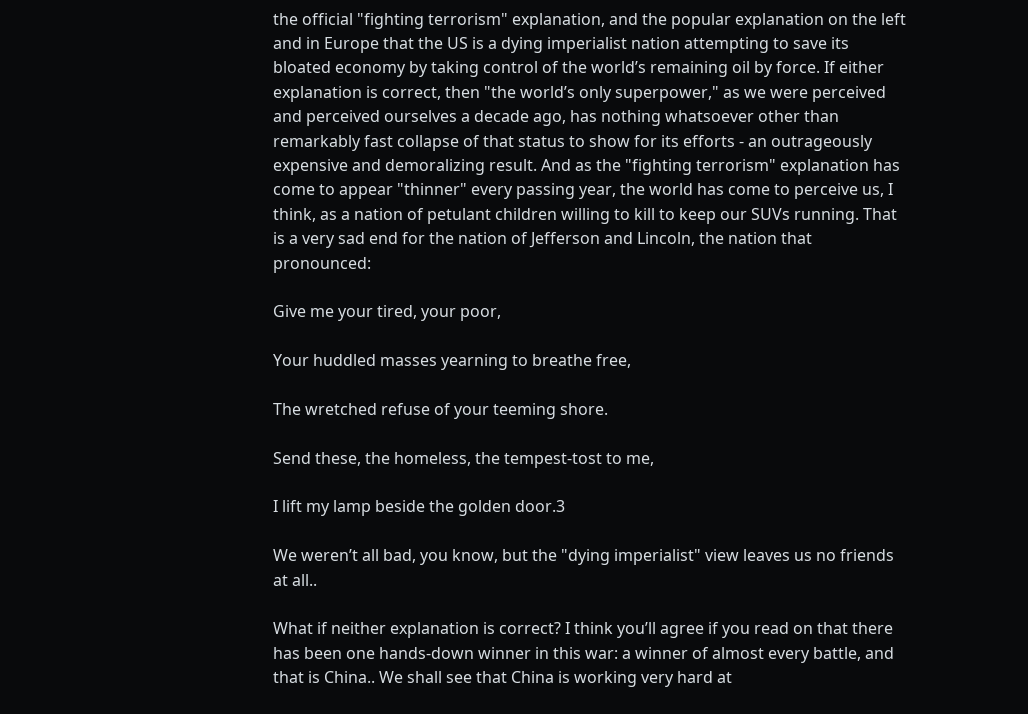the official "fighting terrorism" explanation, and the popular explanation on the left and in Europe that the US is a dying imperialist nation attempting to save its bloated economy by taking control of the world’s remaining oil by force. If either explanation is correct, then "the world’s only superpower," as we were perceived and perceived ourselves a decade ago, has nothing whatsoever other than remarkably fast collapse of that status to show for its efforts - an outrageously expensive and demoralizing result. And as the "fighting terrorism" explanation has come to appear "thinner" every passing year, the world has come to perceive us, I think, as a nation of petulant children willing to kill to keep our SUVs running. That is a very sad end for the nation of Jefferson and Lincoln, the nation that pronounced:

Give me your tired, your poor,

Your huddled masses yearning to breathe free,

The wretched refuse of your teeming shore.

Send these, the homeless, the tempest-tost to me,

I lift my lamp beside the golden door.3

We weren’t all bad, you know, but the "dying imperialist" view leaves us no friends at all..

What if neither explanation is correct? I think you’ll agree if you read on that there has been one hands-down winner in this war: a winner of almost every battle, and that is China.. We shall see that China is working very hard at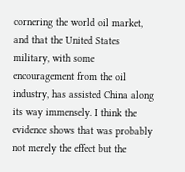cornering the world oil market, and that the United States military, with some encouragement from the oil industry, has assisted China along its way immensely. I think the evidence shows that was probably not merely the effect but the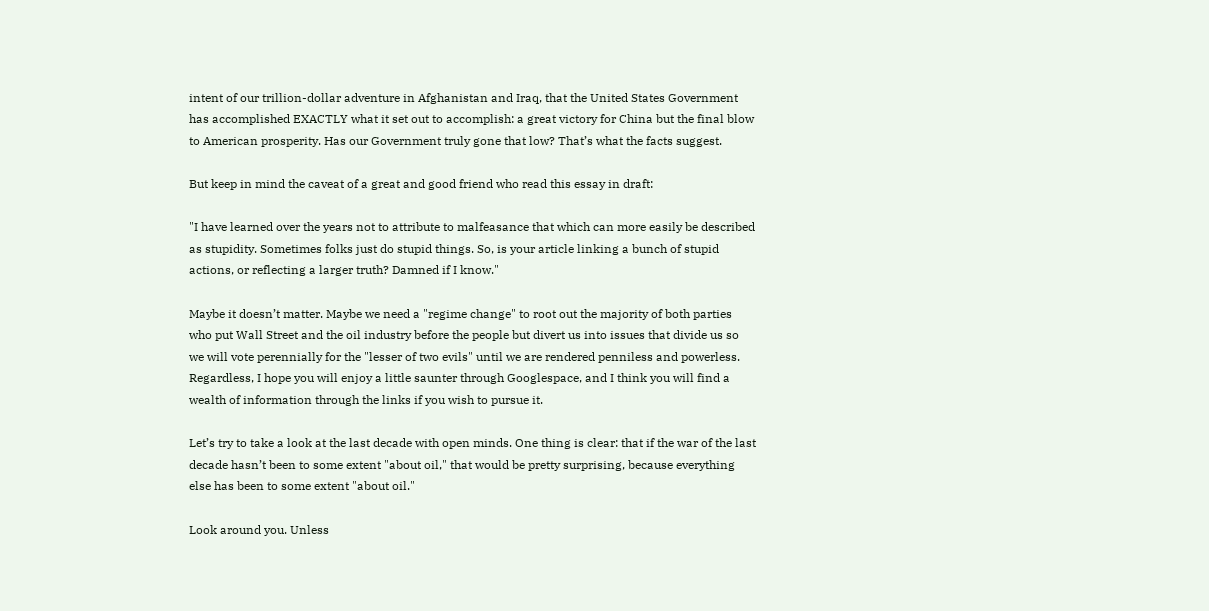intent of our trillion-dollar adventure in Afghanistan and Iraq, that the United States Government has accomplished EXACTLY what it set out to accomplish: a great victory for China but the final blow to American prosperity. Has our Government truly gone that low? That’s what the facts suggest.

But keep in mind the caveat of a great and good friend who read this essay in draft:

"I have learned over the years not to attribute to malfeasance that which can more easily be described as stupidity. Sometimes folks just do stupid things. So, is your article linking a bunch of stupid actions, or reflecting a larger truth? Damned if I know."

Maybe it doesn’t matter. Maybe we need a "regime change" to root out the majority of both parties who put Wall Street and the oil industry before the people but divert us into issues that divide us so we will vote perennially for the "lesser of two evils" until we are rendered penniless and powerless. Regardless, I hope you will enjoy a little saunter through Googlespace, and I think you will find a wealth of information through the links if you wish to pursue it.

Let’s try to take a look at the last decade with open minds. One thing is clear: that if the war of the last decade hasn’t been to some extent "about oil," that would be pretty surprising, because everything else has been to some extent "about oil."

Look around you. Unless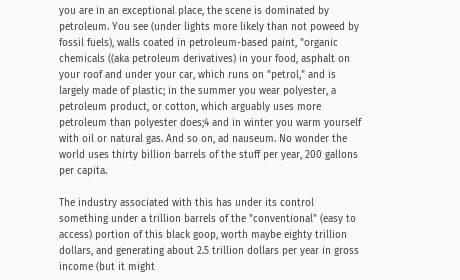you are in an exceptional place, the scene is dominated by petroleum. You see (under lights more likely than not poweed by fossil fuels), walls coated in petroleum-based paint, "organic chemicals ((aka petroleum derivatives) in your food, asphalt on your roof and under your car, which runs on "petrol," and is largely made of plastic; in the summer you wear polyester, a petroleum product, or cotton, which arguably uses more petroleum than polyester does;4 and in winter you warm yourself with oil or natural gas. And so on, ad nauseum. No wonder the world uses thirty billion barrels of the stuff per year, 200 gallons per capita.

The industry associated with this has under its control something under a trillion barrels of the "conventional" (easy to access) portion of this black goop, worth maybe eighty trillion dollars, and generating about 2.5 trillion dollars per year in gross income (but it might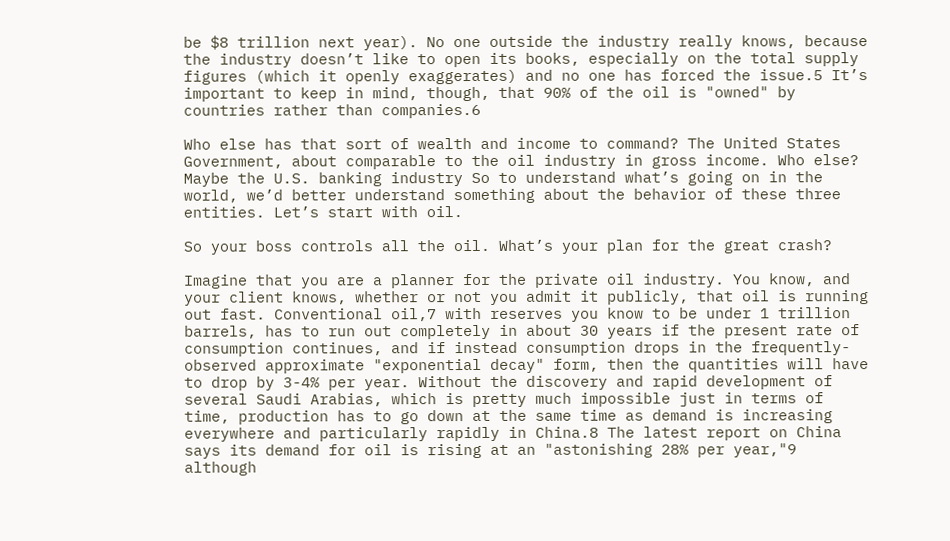be $8 trillion next year). No one outside the industry really knows, because the industry doesn’t like to open its books, especially on the total supply figures (which it openly exaggerates) and no one has forced the issue.5 It’s important to keep in mind, though, that 90% of the oil is "owned" by countries rather than companies.6

Who else has that sort of wealth and income to command? The United States Government, about comparable to the oil industry in gross income. Who else? Maybe the U.S. banking industry So to understand what’s going on in the world, we’d better understand something about the behavior of these three entities. Let’s start with oil.

So your boss controls all the oil. What’s your plan for the great crash?

Imagine that you are a planner for the private oil industry. You know, and your client knows, whether or not you admit it publicly, that oil is running out fast. Conventional oil,7 with reserves you know to be under 1 trillion barrels, has to run out completely in about 30 years if the present rate of consumption continues, and if instead consumption drops in the frequently-observed approximate "exponential decay" form, then the quantities will have to drop by 3-4% per year. Without the discovery and rapid development of several Saudi Arabias, which is pretty much impossible just in terms of time, production has to go down at the same time as demand is increasing everywhere and particularly rapidly in China.8 The latest report on China says its demand for oil is rising at an "astonishing 28% per year,"9 although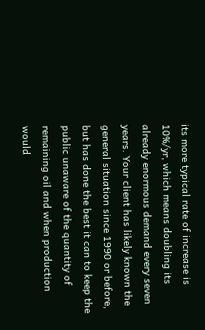its more typical rate of increase is 10%/yr, which means doubling its already enormous demand every seven years. Your client has likely known the general situation since 1990 or before, but has done the best it can to keep the public unaware of the quantity of remaining oil and when production would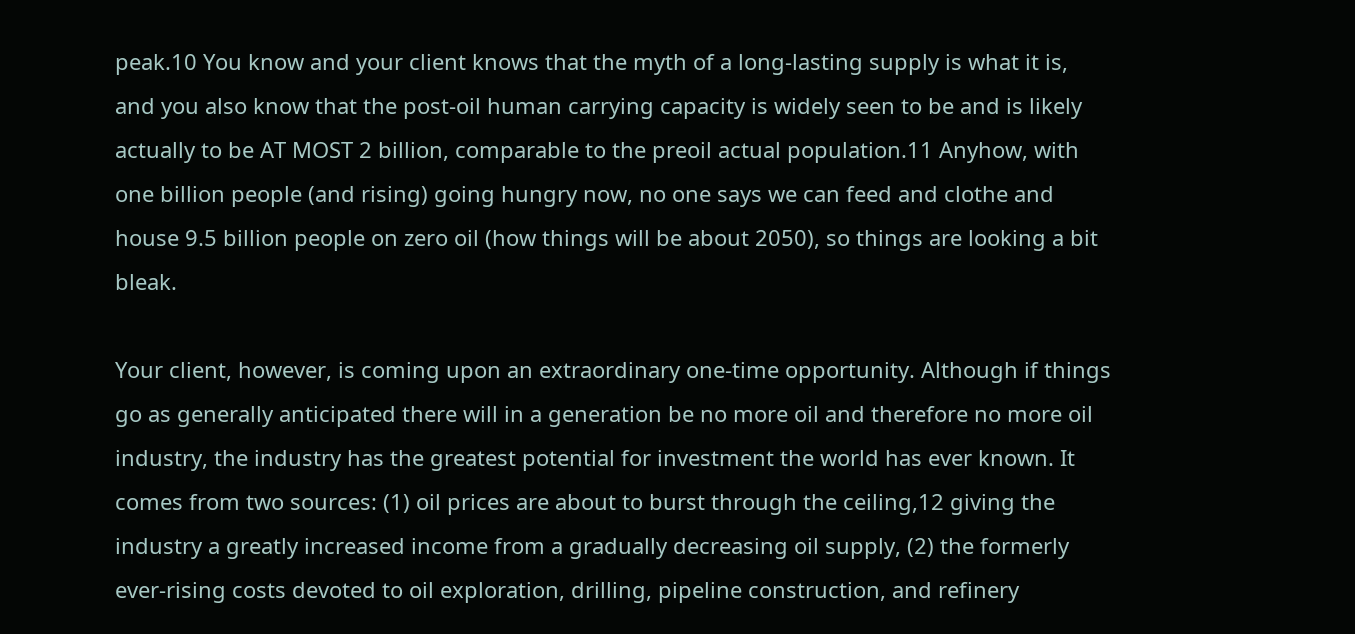peak.10 You know and your client knows that the myth of a long-lasting supply is what it is, and you also know that the post-oil human carrying capacity is widely seen to be and is likely actually to be AT MOST 2 billion, comparable to the preoil actual population.11 Anyhow, with one billion people (and rising) going hungry now, no one says we can feed and clothe and house 9.5 billion people on zero oil (how things will be about 2050), so things are looking a bit bleak.

Your client, however, is coming upon an extraordinary one-time opportunity. Although if things go as generally anticipated there will in a generation be no more oil and therefore no more oil industry, the industry has the greatest potential for investment the world has ever known. It comes from two sources: (1) oil prices are about to burst through the ceiling,12 giving the industry a greatly increased income from a gradually decreasing oil supply, (2) the formerly ever-rising costs devoted to oil exploration, drilling, pipeline construction, and refinery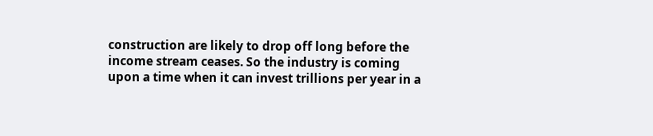construction are likely to drop off long before the income stream ceases. So the industry is coming upon a time when it can invest trillions per year in a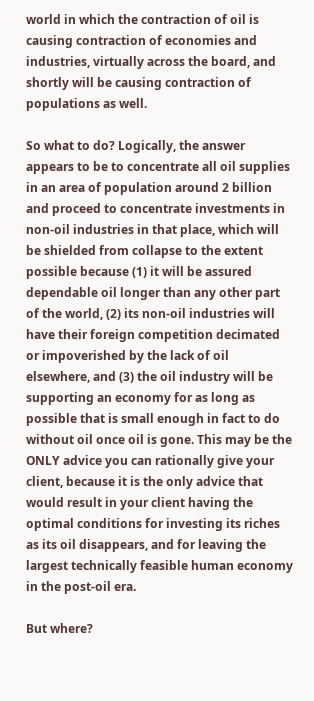world in which the contraction of oil is causing contraction of economies and industries, virtually across the board, and shortly will be causing contraction of populations as well.

So what to do? Logically, the answer appears to be to concentrate all oil supplies in an area of population around 2 billion and proceed to concentrate investments in non-oil industries in that place, which will be shielded from collapse to the extent possible because (1) it will be assured dependable oil longer than any other part of the world, (2) its non-oil industries will have their foreign competition decimated or impoverished by the lack of oil elsewhere, and (3) the oil industry will be supporting an economy for as long as possible that is small enough in fact to do without oil once oil is gone. This may be the ONLY advice you can rationally give your client, because it is the only advice that would result in your client having the optimal conditions for investing its riches as its oil disappears, and for leaving the largest technically feasible human economy in the post-oil era.

But where?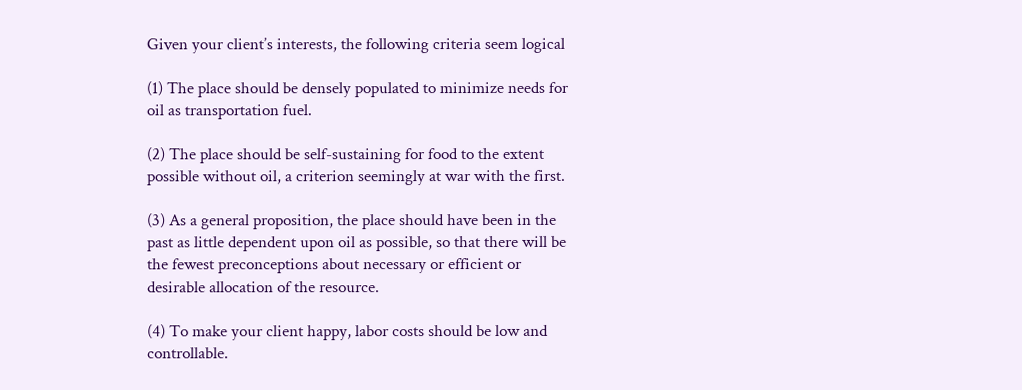Given your client’s interests, the following criteria seem logical

(1) The place should be densely populated to minimize needs for oil as transportation fuel.

(2) The place should be self-sustaining for food to the extent possible without oil, a criterion seemingly at war with the first.

(3) As a general proposition, the place should have been in the past as little dependent upon oil as possible, so that there will be the fewest preconceptions about necessary or efficient or desirable allocation of the resource.

(4) To make your client happy, labor costs should be low and controllable.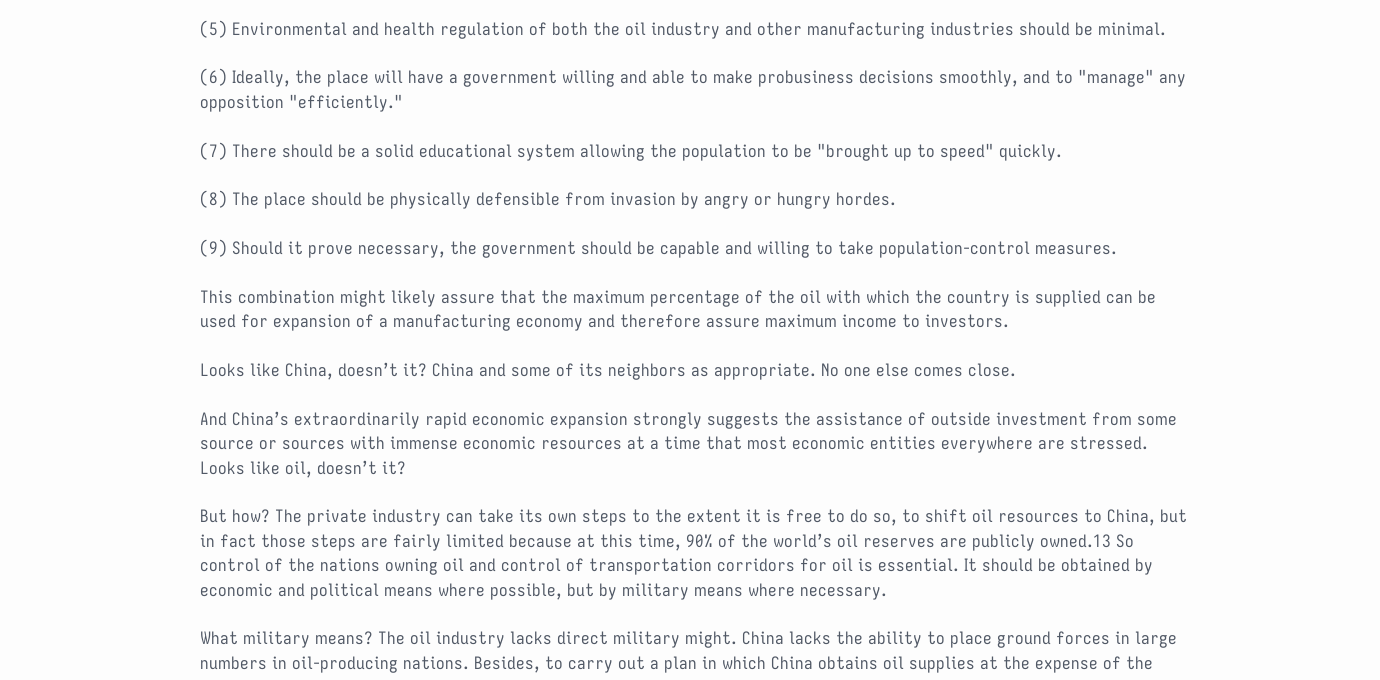(5) Environmental and health regulation of both the oil industry and other manufacturing industries should be minimal.

(6) Ideally, the place will have a government willing and able to make probusiness decisions smoothly, and to "manage" any opposition "efficiently."

(7) There should be a solid educational system allowing the population to be "brought up to speed" quickly.

(8) The place should be physically defensible from invasion by angry or hungry hordes.

(9) Should it prove necessary, the government should be capable and willing to take population-control measures.

This combination might likely assure that the maximum percentage of the oil with which the country is supplied can be used for expansion of a manufacturing economy and therefore assure maximum income to investors.

Looks like China, doesn’t it? China and some of its neighbors as appropriate. No one else comes close.

And China’s extraordinarily rapid economic expansion strongly suggests the assistance of outside investment from some source or sources with immense economic resources at a time that most economic entities everywhere are stressed. Looks like oil, doesn’t it?

But how? The private industry can take its own steps to the extent it is free to do so, to shift oil resources to China, but in fact those steps are fairly limited because at this time, 90% of the world’s oil reserves are publicly owned.13 So control of the nations owning oil and control of transportation corridors for oil is essential. It should be obtained by economic and political means where possible, but by military means where necessary.

What military means? The oil industry lacks direct military might. China lacks the ability to place ground forces in large numbers in oil-producing nations. Besides, to carry out a plan in which China obtains oil supplies at the expense of the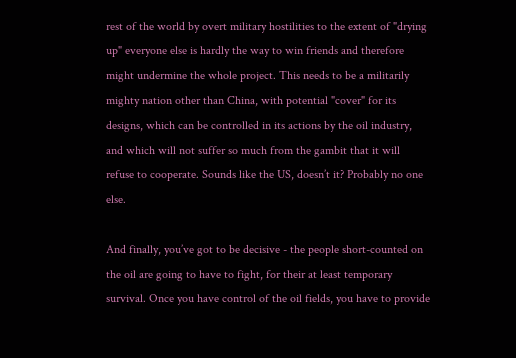rest of the world by overt military hostilities to the extent of "drying up" everyone else is hardly the way to win friends and therefore might undermine the whole project. This needs to be a militarily mighty nation other than China, with potential "cover" for its designs, which can be controlled in its actions by the oil industry, and which will not suffer so much from the gambit that it will refuse to cooperate. Sounds like the US, doesn’t it? Probably no one else.

And finally, you’ve got to be decisive - the people short-counted on the oil are going to have to fight, for their at least temporary survival. Once you have control of the oil fields, you have to provide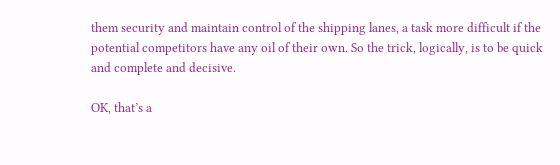them security and maintain control of the shipping lanes, a task more difficult if the potential competitors have any oil of their own. So the trick, logically, is to be quick and complete and decisive.

OK, that’s a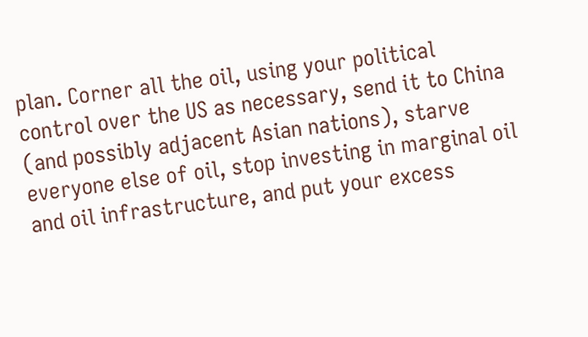plan. Corner all the oil, using your political control over the US as necessary, send it to China (and possibly adjacent Asian nations), starve everyone else of oil, stop investing in marginal oil and oil infrastructure, and put your excess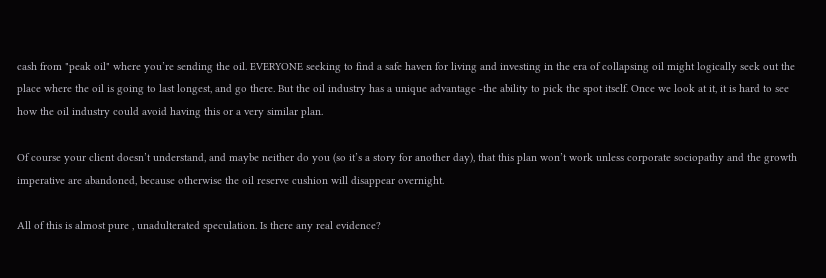cash from "peak oil" where you’re sending the oil. EVERYONE seeking to find a safe haven for living and investing in the era of collapsing oil might logically seek out the place where the oil is going to last longest, and go there. But the oil industry has a unique advantage -the ability to pick the spot itself. Once we look at it, it is hard to see how the oil industry could avoid having this or a very similar plan.

Of course your client doesn’t understand, and maybe neither do you (so it’s a story for another day), that this plan won’t work unless corporate sociopathy and the growth imperative are abandoned, because otherwise the oil reserve cushion will disappear overnight.

All of this is almost pure , unadulterated speculation. Is there any real evidence?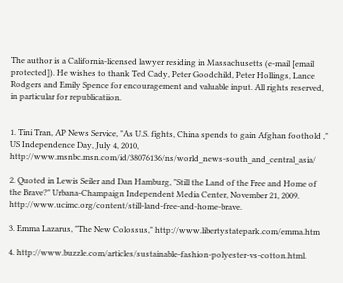The author is a California-licensed lawyer residing in Massachusetts (e-mail [email protected]). He wishes to thank Ted Cady, Peter Goodchild, Peter Hollings, Lance Rodgers and Emily Spence for encouragement and valuable input. All rights reserved, in particular for republicatiion.


1. Tini Tran, AP News Service, "As U.S. fights, China spends to gain Afghan foothold ," US Independence Day, July 4, 2010, http://www.msnbc.msn.com/id/38076136/ns/world_news-south_and_central_asia/

2. Quoted in Lewis Seiler and Dan Hamburg, "Still the Land of the Free and Home of the Brave?" Urbana-Champaign Independent Media Center, November 21, 2009. http://www.ucimc.org/content/still-land-free-and-home-brave.

3. Emma Lazarus, "The New Colossus," http://www.libertystatepark.com/emma.htm

4. http://www.buzzle.com/articles/sustainable-fashion-polyester-vs-cotton.html.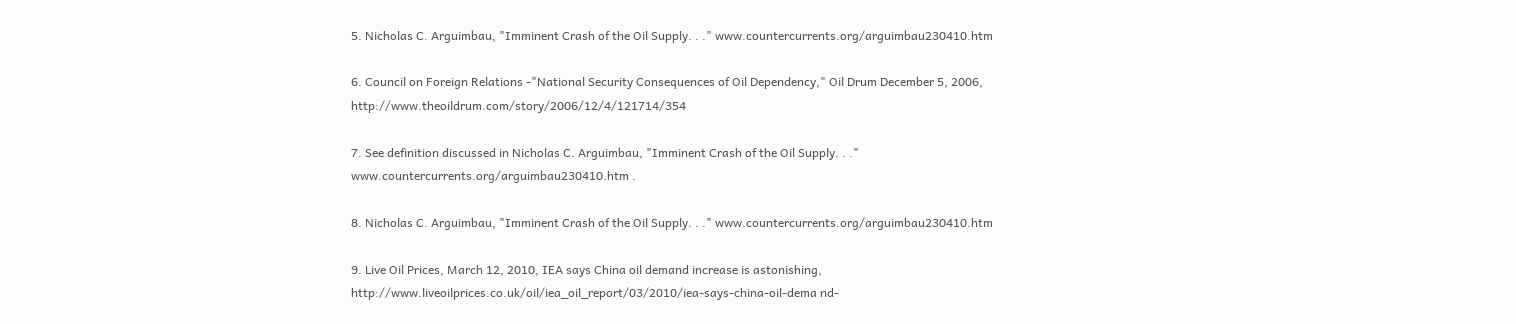5. Nicholas C. Arguimbau, "Imminent Crash of the Oil Supply. . ." www.countercurrents.org/arguimbau230410.htm

6. Council on Foreign Relations -"National Security Consequences of Oil Dependency," Oil Drum December 5, 2006, http://www.theoildrum.com/story/2006/12/4/121714/354

7. See definition discussed in Nicholas C. Arguimbau, "Imminent Crash of the Oil Supply. . ." www.countercurrents.org/arguimbau230410.htm .

8. Nicholas C. Arguimbau, "Imminent Crash of the Oil Supply. . ." www.countercurrents.org/arguimbau230410.htm

9. Live Oil Prices, March 12, 2010, IEA says China oil demand increase is astonishing, http://www.liveoilprices.co.uk/oil/iea_oil_report/03/2010/iea-says-china-oil-dema nd-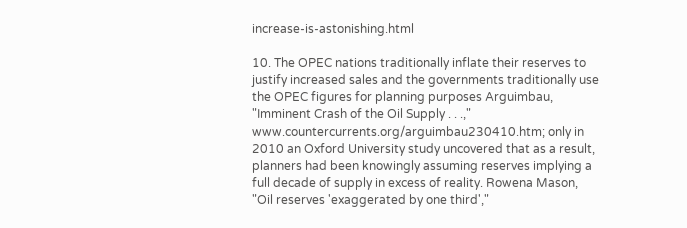increase-is-astonishing.html

10. The OPEC nations traditionally inflate their reserves to justify increased sales and the governments traditionally use the OPEC figures for planning purposes Arguimbau, "Imminent Crash of the Oil Supply . . .," www.countercurrents.org/arguimbau230410.htm; only in 2010 an Oxford University study uncovered that as a result, planners had been knowingly assuming reserves implying a full decade of supply in excess of reality. Rowena Mason, "Oil reserves 'exaggerated by one third',"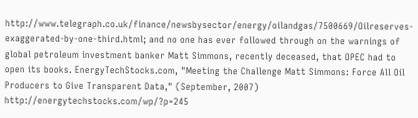http://www.telegraph.co.uk/finance/newsbysector/energy/oilandgas/7500669/Oilreserves-exaggerated-by-one-third.html; and no one has ever followed through on the warnings of global petroleum investment banker Matt Simmons, recently deceased, that OPEC had to open its books. EnergyTechStocks.com, "Meeting the Challenge Matt Simmons: Force All Oil Producers to Give Transparent Data," (September, 2007) http://energytechstocks.com/wp/?p=245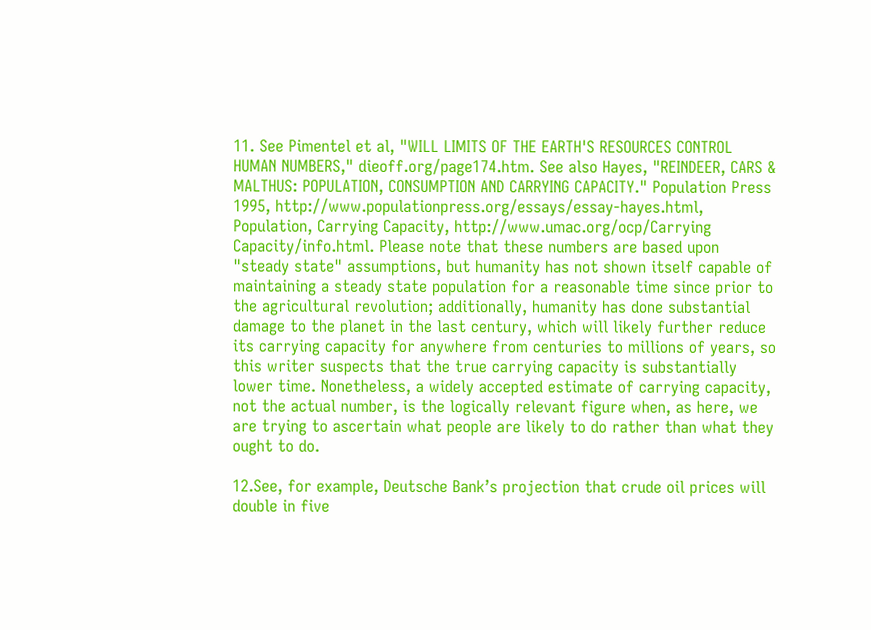11. See Pimentel et al, "WILL LIMITS OF THE EARTH'S RESOURCES CONTROL HUMAN NUMBERS," dieoff.org/page174.htm. See also Hayes, "REINDEER, CARS & MALTHUS: POPULATION, CONSUMPTION AND CARRYING CAPACITY." Population Press 1995, http://www.populationpress.org/essays/essay-hayes.html, Population, Carrying Capacity, http://www.umac.org/ocp/Carrying Capacity/info.html. Please note that these numbers are based upon "steady state" assumptions, but humanity has not shown itself capable of maintaining a steady state population for a reasonable time since prior to the agricultural revolution; additionally, humanity has done substantial damage to the planet in the last century, which will likely further reduce its carrying capacity for anywhere from centuries to millions of years, so this writer suspects that the true carrying capacity is substantially lower time. Nonetheless, a widely accepted estimate of carrying capacity, not the actual number, is the logically relevant figure when, as here, we are trying to ascertain what people are likely to do rather than what they ought to do.

12.See, for example, Deutsche Bank’s projection that crude oil prices will double in five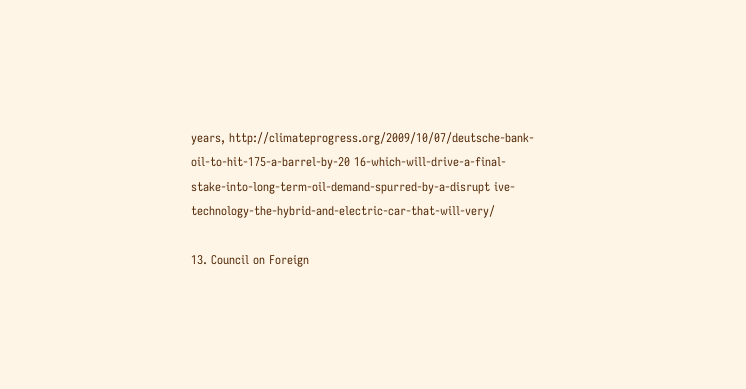years, http://climateprogress.org/2009/10/07/deutsche-bank-oil-to-hit-175-a-barrel-by-20 16-which-will-drive-a-final-stake-into-long-term-oil-demand-spurred-by-a-disrupt ive-technology-the-hybrid-and-electric-car-that-will-very/

13. Council on Foreign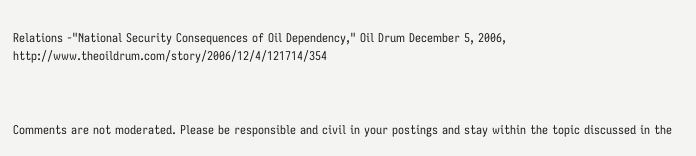Relations -"National Security Consequences of Oil Dependency," Oil Drum December 5, 2006, http://www.theoildrum.com/story/2006/12/4/121714/354



Comments are not moderated. Please be responsible and civil in your postings and stay within the topic discussed in the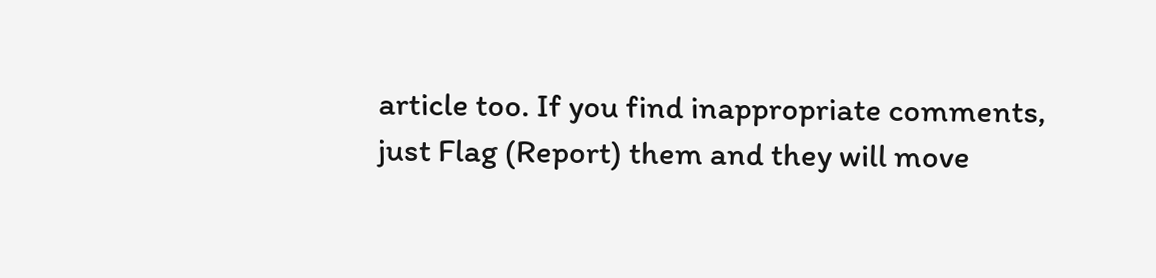article too. If you find inappropriate comments, just Flag (Report) them and they will move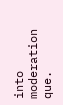into moderation que.